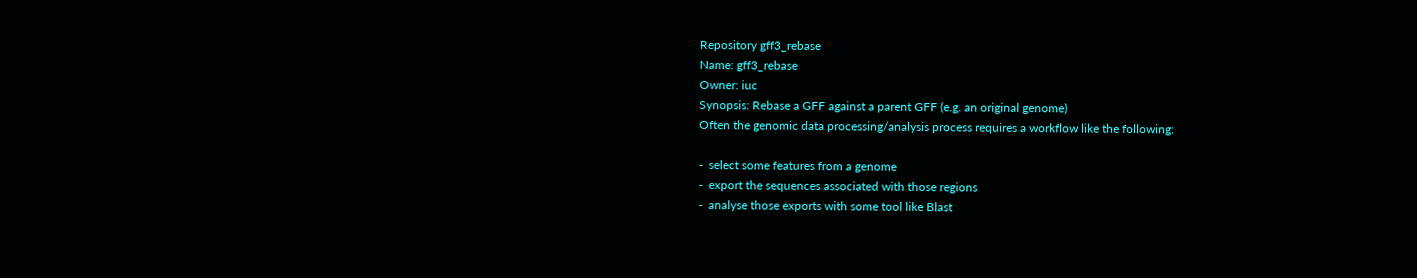Repository gff3_rebase
Name: gff3_rebase
Owner: iuc
Synopsis: Rebase a GFF against a parent GFF (e.g. an original genome)
Often the genomic data processing/analysis process requires a workflow like the following:

-  select some features from a genome
-  export the sequences associated with those regions
-  analyse those exports with some tool like Blast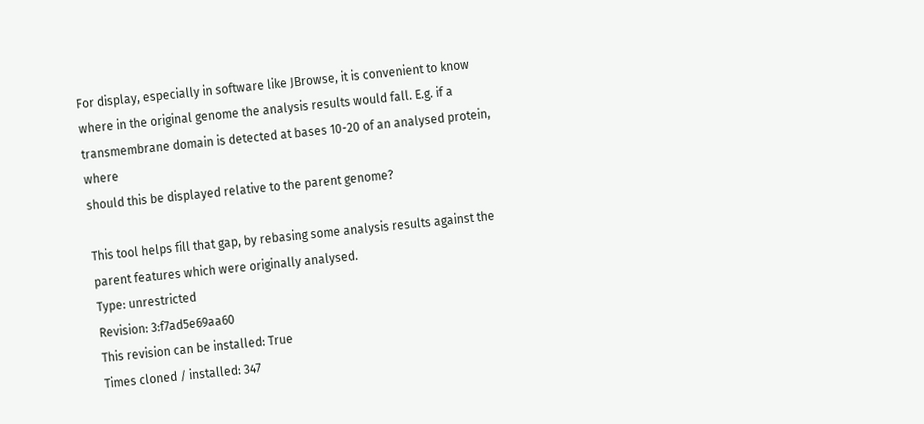For display, especially in software like JBrowse, it is convenient to know
where in the original genome the analysis results would fall. E.g. if a
transmembrane domain is detected at bases 10-20 of an analysed protein, where
should this be displayed relative to the parent genome?

This tool helps fill that gap, by rebasing some analysis results against the
parent features which were originally analysed.
Type: unrestricted
Revision: 3:f7ad5e69aa60
This revision can be installed: True
Times cloned / installed: 347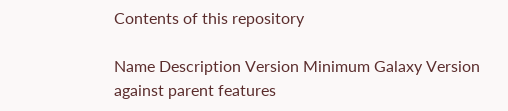Contents of this repository

Name Description Version Minimum Galaxy Version
against parent features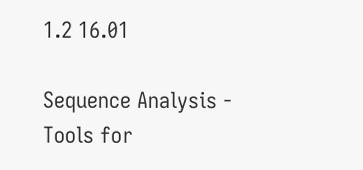1.2 16.01

Sequence Analysis - Tools for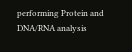performing Protein and DNA/RNA analysis